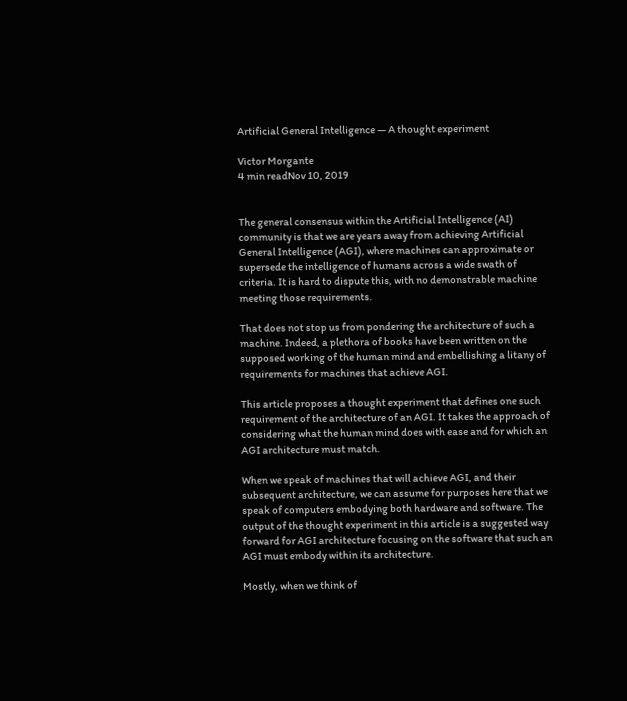Artificial General Intelligence — A thought experiment

Victor Morgante
4 min readNov 10, 2019


The general consensus within the Artificial Intelligence (AI) community is that we are years away from achieving Artificial General Intelligence (AGI), where machines can approximate or supersede the intelligence of humans across a wide swath of criteria. It is hard to dispute this, with no demonstrable machine meeting those requirements.

That does not stop us from pondering the architecture of such a machine. Indeed, a plethora of books have been written on the supposed working of the human mind and embellishing a litany of requirements for machines that achieve AGI.

This article proposes a thought experiment that defines one such requirement of the architecture of an AGI. It takes the approach of considering what the human mind does with ease and for which an AGI architecture must match.

When we speak of machines that will achieve AGI, and their subsequent architecture, we can assume for purposes here that we speak of computers embodying both hardware and software. The output of the thought experiment in this article is a suggested way forward for AGI architecture focusing on the software that such an AGI must embody within its architecture.

Mostly, when we think of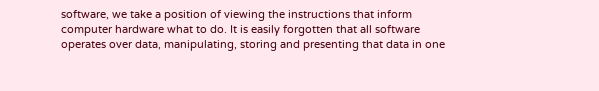software, we take a position of viewing the instructions that inform computer hardware what to do. It is easily forgotten that all software operates over data, manipulating, storing and presenting that data in one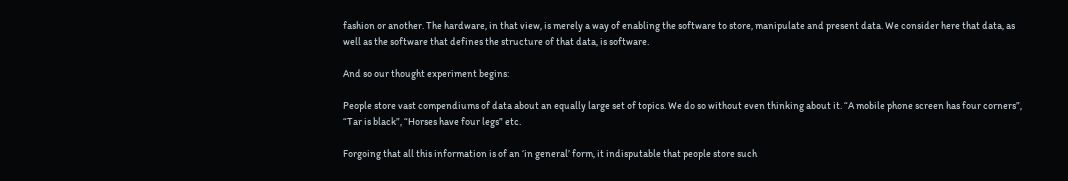fashion or another. The hardware, in that view, is merely a way of enabling the software to store, manipulate and present data. We consider here that data, as well as the software that defines the structure of that data, is software.

And so our thought experiment begins:

People store vast compendiums of data about an equally large set of topics. We do so without even thinking about it. “A mobile phone screen has four corners”, “Tar is black”, “Horses have four legs” etc.

Forgoing that all this information is of an ‘in general’ form, it indisputable that people store such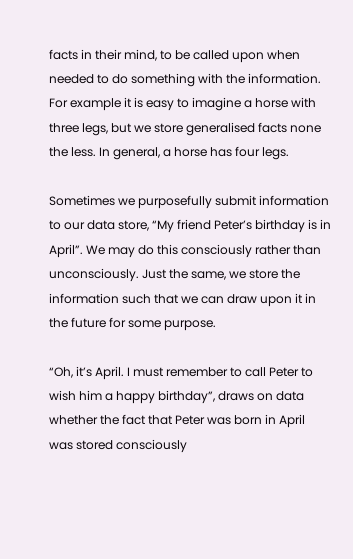facts in their mind, to be called upon when needed to do something with the information. For example it is easy to imagine a horse with three legs, but we store generalised facts none the less. In general, a horse has four legs.

Sometimes we purposefully submit information to our data store, “My friend Peter’s birthday is in April”. We may do this consciously rather than unconsciously. Just the same, we store the information such that we can draw upon it in the future for some purpose.

“Oh, it’s April. I must remember to call Peter to wish him a happy birthday”, draws on data whether the fact that Peter was born in April was stored consciously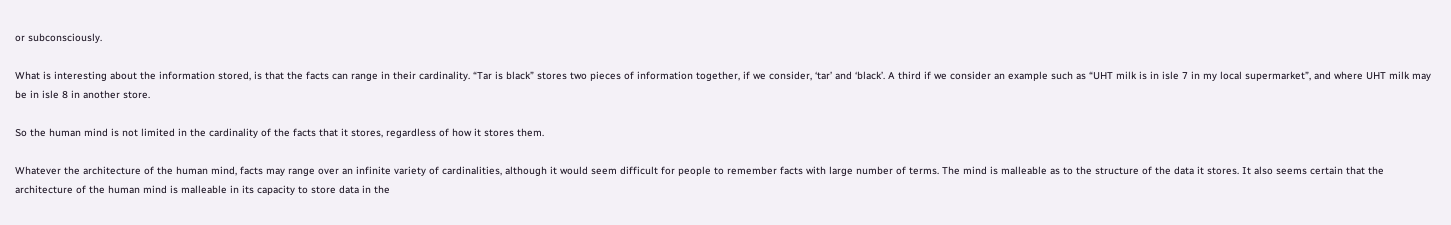or subconsciously.

What is interesting about the information stored, is that the facts can range in their cardinality. “Tar is black” stores two pieces of information together, if we consider, ‘tar’ and ‘black’. A third if we consider an example such as “UHT milk is in isle 7 in my local supermarket”, and where UHT milk may be in isle 8 in another store.

So the human mind is not limited in the cardinality of the facts that it stores, regardless of how it stores them.

Whatever the architecture of the human mind, facts may range over an infinite variety of cardinalities, although it would seem difficult for people to remember facts with large number of terms. The mind is malleable as to the structure of the data it stores. It also seems certain that the architecture of the human mind is malleable in its capacity to store data in the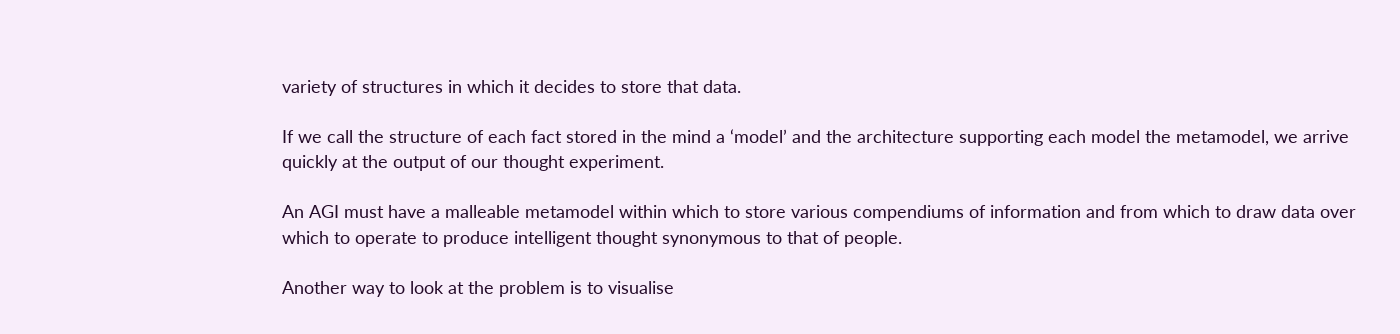variety of structures in which it decides to store that data.

If we call the structure of each fact stored in the mind a ‘model’ and the architecture supporting each model the metamodel, we arrive quickly at the output of our thought experiment.

An AGI must have a malleable metamodel within which to store various compendiums of information and from which to draw data over which to operate to produce intelligent thought synonymous to that of people.

Another way to look at the problem is to visualise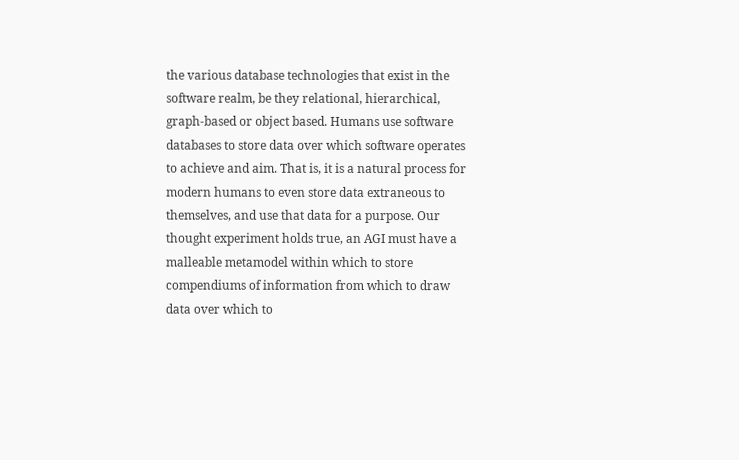the various database technologies that exist in the software realm, be they relational, hierarchical, graph-based or object based. Humans use software databases to store data over which software operates to achieve and aim. That is, it is a natural process for modern humans to even store data extraneous to themselves, and use that data for a purpose. Our thought experiment holds true, an AGI must have a malleable metamodel within which to store compendiums of information from which to draw data over which to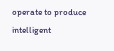operate to produce intelligent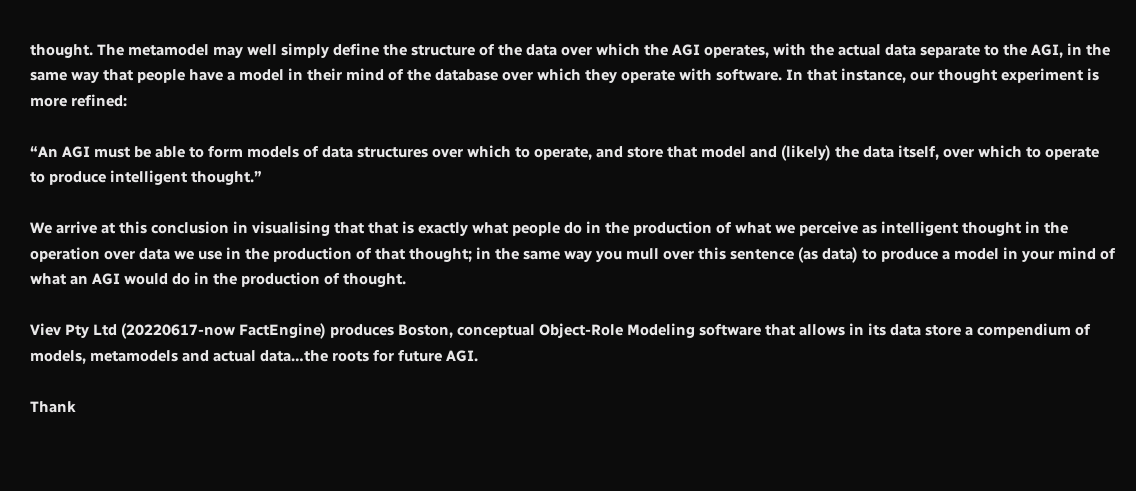thought. The metamodel may well simply define the structure of the data over which the AGI operates, with the actual data separate to the AGI, in the same way that people have a model in their mind of the database over which they operate with software. In that instance, our thought experiment is more refined:

“An AGI must be able to form models of data structures over which to operate, and store that model and (likely) the data itself, over which to operate to produce intelligent thought.”

We arrive at this conclusion in visualising that that is exactly what people do in the production of what we perceive as intelligent thought in the operation over data we use in the production of that thought; in the same way you mull over this sentence (as data) to produce a model in your mind of what an AGI would do in the production of thought.

Viev Pty Ltd (20220617-now FactEngine) produces Boston, conceptual Object-Role Modeling software that allows in its data store a compendium of models, metamodels and actual data…the roots for future AGI.

Thank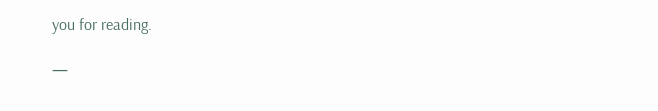you for reading.

—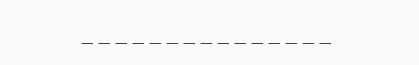— — — — — — — — — — — — — — —